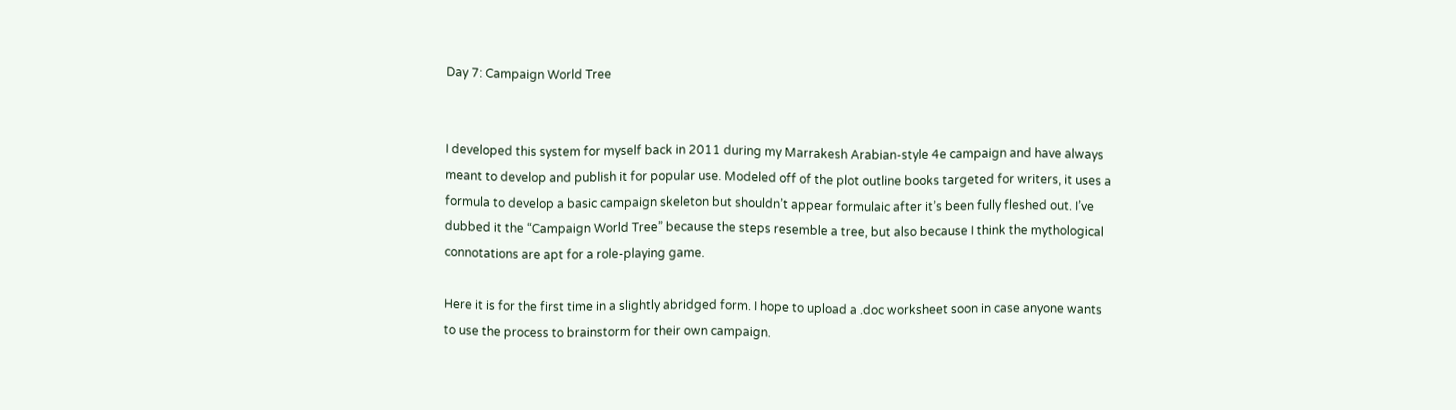Day 7: Campaign World Tree


I developed this system for myself back in 2011 during my Marrakesh Arabian-style 4e campaign and have always meant to develop and publish it for popular use. Modeled off of the plot outline books targeted for writers, it uses a formula to develop a basic campaign skeleton but shouldn’t appear formulaic after it’s been fully fleshed out. I’ve dubbed it the “Campaign World Tree” because the steps resemble a tree, but also because I think the mythological connotations are apt for a role-playing game.

Here it is for the first time in a slightly abridged form. I hope to upload a .doc worksheet soon in case anyone wants to use the process to brainstorm for their own campaign.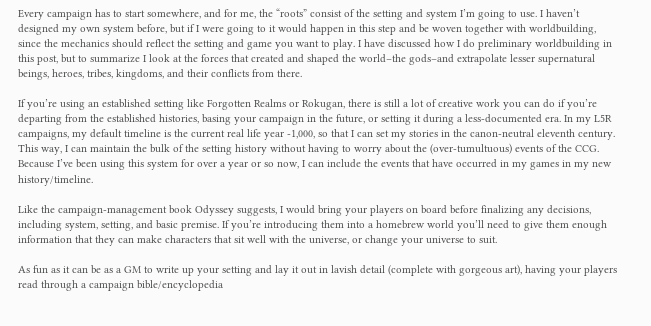Every campaign has to start somewhere, and for me, the “roots” consist of the setting and system I’m going to use. I haven’t designed my own system before, but if I were going to it would happen in this step and be woven together with worldbuilding, since the mechanics should reflect the setting and game you want to play. I have discussed how I do preliminary worldbuilding in this post, but to summarize I look at the forces that created and shaped the world–the gods–and extrapolate lesser supernatural beings, heroes, tribes, kingdoms, and their conflicts from there.

If you’re using an established setting like Forgotten Realms or Rokugan, there is still a lot of creative work you can do if you’re departing from the established histories, basing your campaign in the future, or setting it during a less-documented era. In my L5R campaigns, my default timeline is the current real life year -1,000, so that I can set my stories in the canon-neutral eleventh century. This way, I can maintain the bulk of the setting history without having to worry about the (over-tumultuous) events of the CCG. Because I’ve been using this system for over a year or so now, I can include the events that have occurred in my games in my new history/timeline.

Like the campaign-management book Odyssey suggests, I would bring your players on board before finalizing any decisions, including system, setting, and basic premise. If you’re introducing them into a homebrew world you’ll need to give them enough information that they can make characters that sit well with the universe, or change your universe to suit.

As fun as it can be as a GM to write up your setting and lay it out in lavish detail (complete with gorgeous art), having your players read through a campaign bible/encyclopedia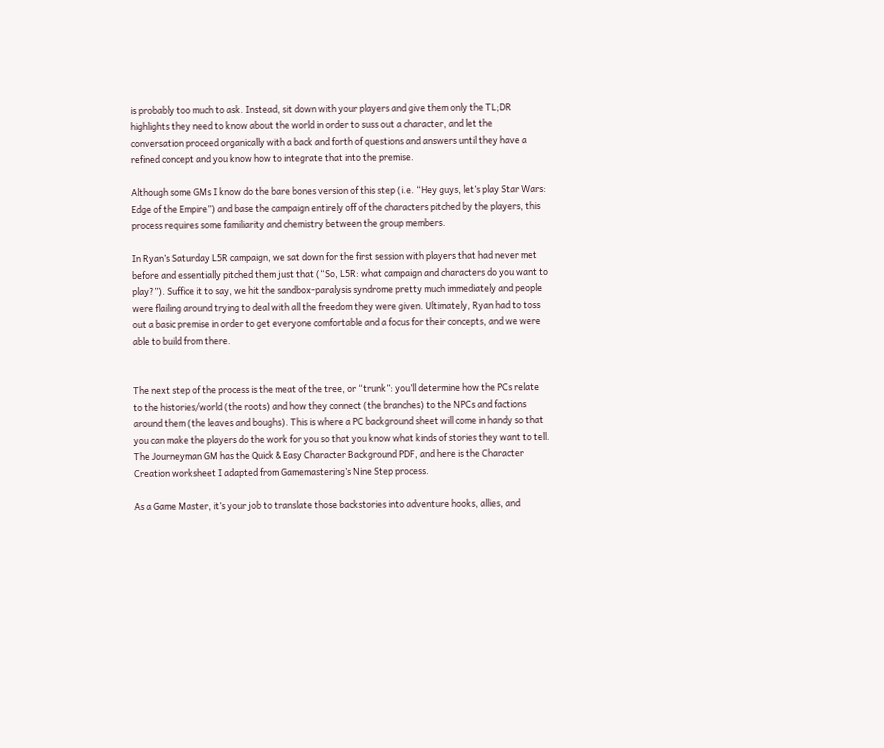is probably too much to ask. Instead, sit down with your players and give them only the TL;DR highlights they need to know about the world in order to suss out a character, and let the conversation proceed organically with a back and forth of questions and answers until they have a refined concept and you know how to integrate that into the premise.

Although some GMs I know do the bare bones version of this step (i.e. “Hey guys, let’s play Star Wars: Edge of the Empire”) and base the campaign entirely off of the characters pitched by the players, this process requires some familiarity and chemistry between the group members.

In Ryan’s Saturday L5R campaign, we sat down for the first session with players that had never met before and essentially pitched them just that (“So, L5R: what campaign and characters do you want to play?”). Suffice it to say, we hit the sandbox-paralysis syndrome pretty much immediately and people were flailing around trying to deal with all the freedom they were given. Ultimately, Ryan had to toss out a basic premise in order to get everyone comfortable and a focus for their concepts, and we were able to build from there.


The next step of the process is the meat of the tree, or “trunk”: you’ll determine how the PCs relate to the histories/world (the roots) and how they connect (the branches) to the NPCs and factions around them (the leaves and boughs). This is where a PC background sheet will come in handy so that you can make the players do the work for you so that you know what kinds of stories they want to tell. The Journeyman GM has the Quick & Easy Character Background PDF, and here is the Character Creation worksheet I adapted from Gamemastering’s Nine Step process.

As a Game Master, it’s your job to translate those backstories into adventure hooks, allies, and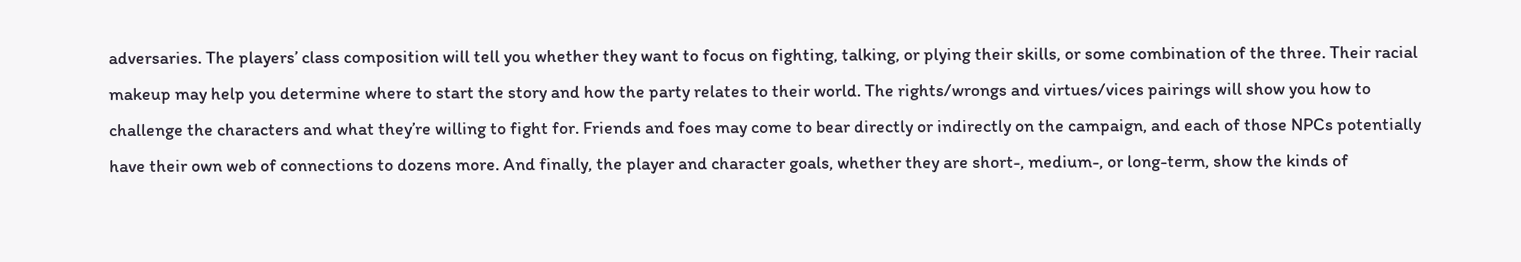adversaries. The players’ class composition will tell you whether they want to focus on fighting, talking, or plying their skills, or some combination of the three. Their racial makeup may help you determine where to start the story and how the party relates to their world. The rights/wrongs and virtues/vices pairings will show you how to challenge the characters and what they’re willing to fight for. Friends and foes may come to bear directly or indirectly on the campaign, and each of those NPCs potentially have their own web of connections to dozens more. And finally, the player and character goals, whether they are short-, medium-, or long-term, show the kinds of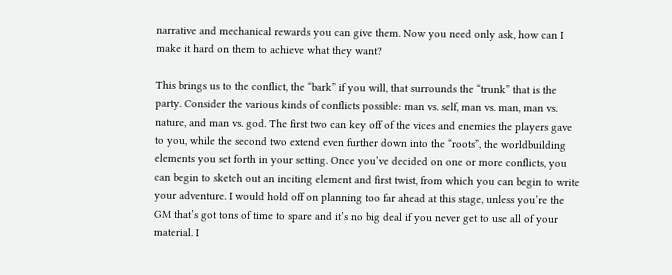narrative and mechanical rewards you can give them. Now you need only ask, how can I make it hard on them to achieve what they want?

This brings us to the conflict, the “bark” if you will, that surrounds the “trunk” that is the party. Consider the various kinds of conflicts possible: man vs. self, man vs. man, man vs. nature, and man vs. god. The first two can key off of the vices and enemies the players gave to you, while the second two extend even further down into the “roots”, the worldbuilding elements you set forth in your setting. Once you’ve decided on one or more conflicts, you can begin to sketch out an inciting element and first twist, from which you can begin to write your adventure. I would hold off on planning too far ahead at this stage, unless you’re the GM that’s got tons of time to spare and it’s no big deal if you never get to use all of your material. I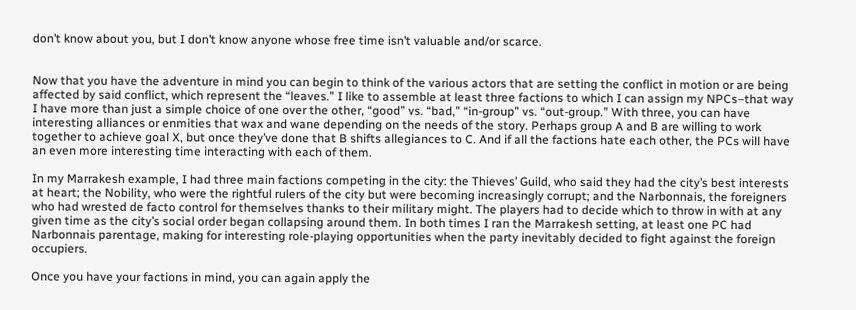don’t know about you, but I don’t know anyone whose free time isn’t valuable and/or scarce.


Now that you have the adventure in mind you can begin to think of the various actors that are setting the conflict in motion or are being affected by said conflict, which represent the “leaves.” I like to assemble at least three factions to which I can assign my NPCs–that way I have more than just a simple choice of one over the other, “good” vs. “bad,” “in-group” vs. “out-group.” With three, you can have interesting alliances or enmities that wax and wane depending on the needs of the story. Perhaps group A and B are willing to work together to achieve goal X, but once they’ve done that B shifts allegiances to C. And if all the factions hate each other, the PCs will have an even more interesting time interacting with each of them.

In my Marrakesh example, I had three main factions competing in the city: the Thieves’ Guild, who said they had the city’s best interests at heart; the Nobility, who were the rightful rulers of the city but were becoming increasingly corrupt; and the Narbonnais, the foreigners who had wrested de facto control for themselves thanks to their military might. The players had to decide which to throw in with at any given time as the city’s social order began collapsing around them. In both times I ran the Marrakesh setting, at least one PC had Narbonnais parentage, making for interesting role-playing opportunities when the party inevitably decided to fight against the foreign occupiers.

Once you have your factions in mind, you can again apply the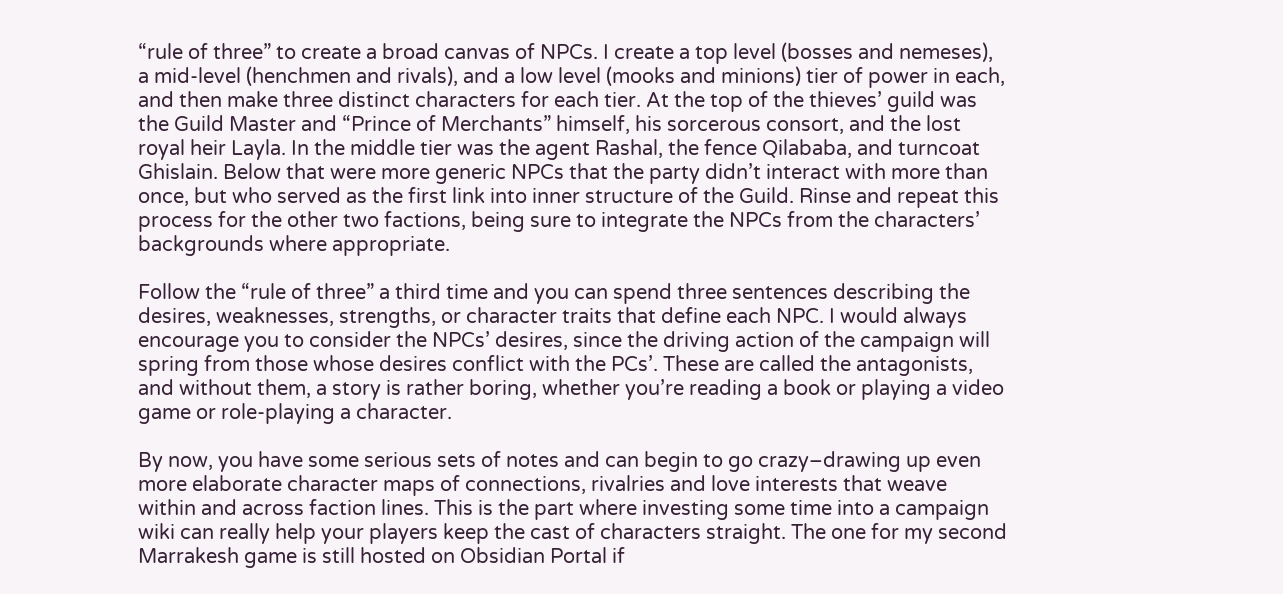“rule of three” to create a broad canvas of NPCs. I create a top level (bosses and nemeses), a mid-level (henchmen and rivals), and a low level (mooks and minions) tier of power in each, and then make three distinct characters for each tier. At the top of the thieves’ guild was the Guild Master and “Prince of Merchants” himself, his sorcerous consort, and the lost royal heir Layla. In the middle tier was the agent Rashal, the fence Qilababa, and turncoat Ghislain. Below that were more generic NPCs that the party didn’t interact with more than once, but who served as the first link into inner structure of the Guild. Rinse and repeat this process for the other two factions, being sure to integrate the NPCs from the characters’ backgrounds where appropriate.

Follow the “rule of three” a third time and you can spend three sentences describing the desires, weaknesses, strengths, or character traits that define each NPC. I would always encourage you to consider the NPCs’ desires, since the driving action of the campaign will spring from those whose desires conflict with the PCs’. These are called the antagonists, and without them, a story is rather boring, whether you’re reading a book or playing a video game or role-playing a character.

By now, you have some serious sets of notes and can begin to go crazy–drawing up even more elaborate character maps of connections, rivalries and love interests that weave within and across faction lines. This is the part where investing some time into a campaign wiki can really help your players keep the cast of characters straight. The one for my second Marrakesh game is still hosted on Obsidian Portal if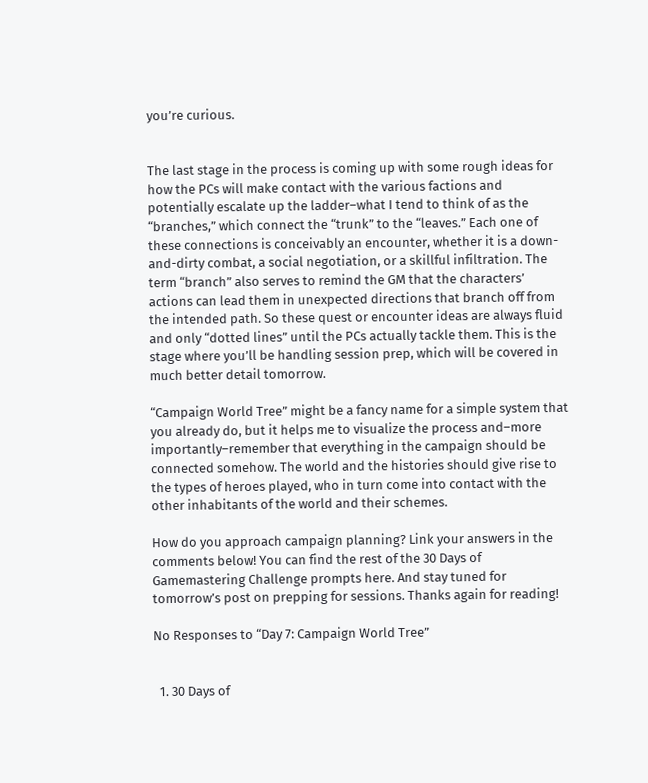you’re curious.


The last stage in the process is coming up with some rough ideas for how the PCs will make contact with the various factions and potentially escalate up the ladder–what I tend to think of as the “branches,” which connect the “trunk” to the “leaves.” Each one of these connections is conceivably an encounter, whether it is a down-and-dirty combat, a social negotiation, or a skillful infiltration. The term “branch” also serves to remind the GM that the characters’ actions can lead them in unexpected directions that branch off from the intended path. So these quest or encounter ideas are always fluid and only “dotted lines” until the PCs actually tackle them. This is the stage where you’ll be handling session prep, which will be covered in much better detail tomorrow.

“Campaign World Tree” might be a fancy name for a simple system that you already do, but it helps me to visualize the process and–more importantly–remember that everything in the campaign should be connected somehow. The world and the histories should give rise to the types of heroes played, who in turn come into contact with the other inhabitants of the world and their schemes.

How do you approach campaign planning? Link your answers in the comments below! You can find the rest of the 30 Days of Gamemastering Challenge prompts here. And stay tuned for tomorrow’s post on prepping for sessions. Thanks again for reading!

No Responses to “Day 7: Campaign World Tree”


  1. 30 Days of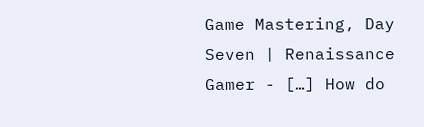Game Mastering, Day Seven | Renaissance Gamer - […] How do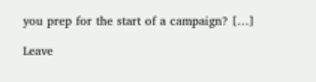you prep for the start of a campaign? […]

Leave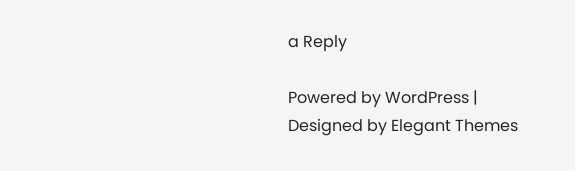a Reply

Powered by WordPress | Designed by Elegant Themes